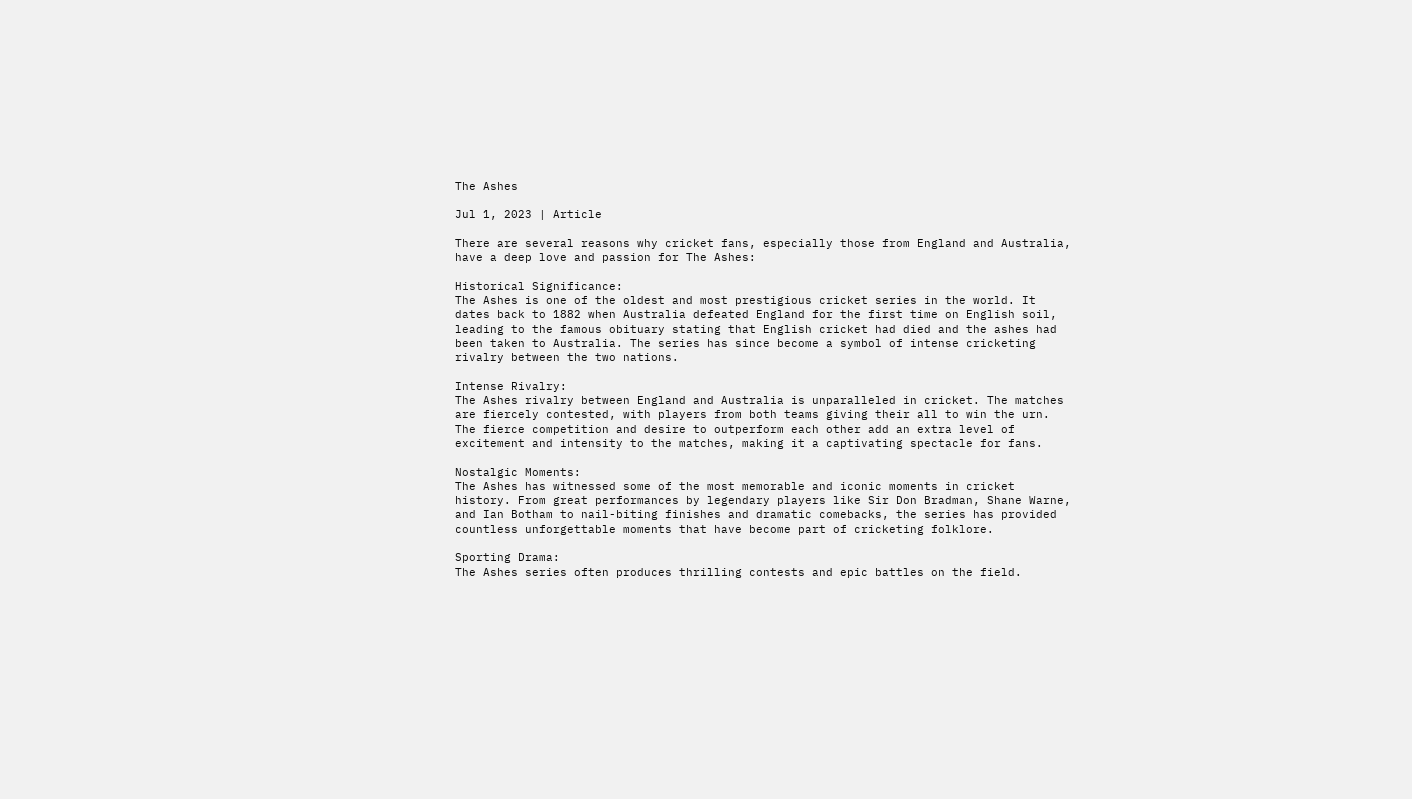The Ashes

Jul 1, 2023 | Article

There are several reasons why cricket fans, especially those from England and Australia, have a deep love and passion for The Ashes:

Historical Significance:
The Ashes is one of the oldest and most prestigious cricket series in the world. It dates back to 1882 when Australia defeated England for the first time on English soil, leading to the famous obituary stating that English cricket had died and the ashes had been taken to Australia. The series has since become a symbol of intense cricketing rivalry between the two nations.

Intense Rivalry:
The Ashes rivalry between England and Australia is unparalleled in cricket. The matches are fiercely contested, with players from both teams giving their all to win the urn. The fierce competition and desire to outperform each other add an extra level of excitement and intensity to the matches, making it a captivating spectacle for fans.

Nostalgic Moments:
The Ashes has witnessed some of the most memorable and iconic moments in cricket history. From great performances by legendary players like Sir Don Bradman, Shane Warne, and Ian Botham to nail-biting finishes and dramatic comebacks, the series has provided countless unforgettable moments that have become part of cricketing folklore.

Sporting Drama:
The Ashes series often produces thrilling contests and epic battles on the field.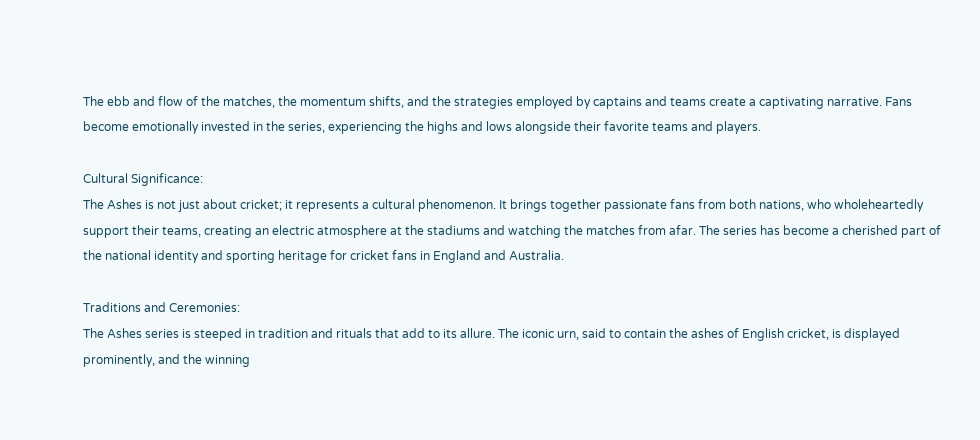The ebb and flow of the matches, the momentum shifts, and the strategies employed by captains and teams create a captivating narrative. Fans become emotionally invested in the series, experiencing the highs and lows alongside their favorite teams and players.

Cultural Significance:
The Ashes is not just about cricket; it represents a cultural phenomenon. It brings together passionate fans from both nations, who wholeheartedly support their teams, creating an electric atmosphere at the stadiums and watching the matches from afar. The series has become a cherished part of the national identity and sporting heritage for cricket fans in England and Australia.

Traditions and Ceremonies:
The Ashes series is steeped in tradition and rituals that add to its allure. The iconic urn, said to contain the ashes of English cricket, is displayed prominently, and the winning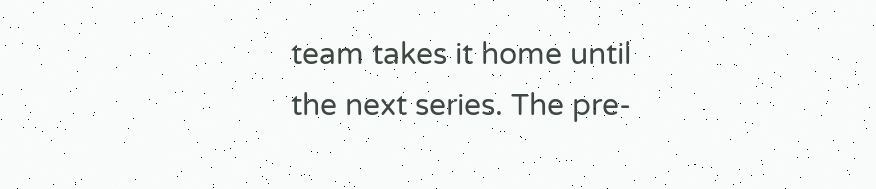team takes it home until the next series. The pre-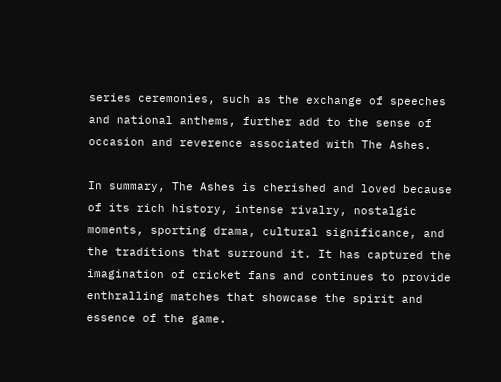series ceremonies, such as the exchange of speeches and national anthems, further add to the sense of occasion and reverence associated with The Ashes.

In summary, The Ashes is cherished and loved because of its rich history, intense rivalry, nostalgic moments, sporting drama, cultural significance, and the traditions that surround it. It has captured the imagination of cricket fans and continues to provide enthralling matches that showcase the spirit and essence of the game.